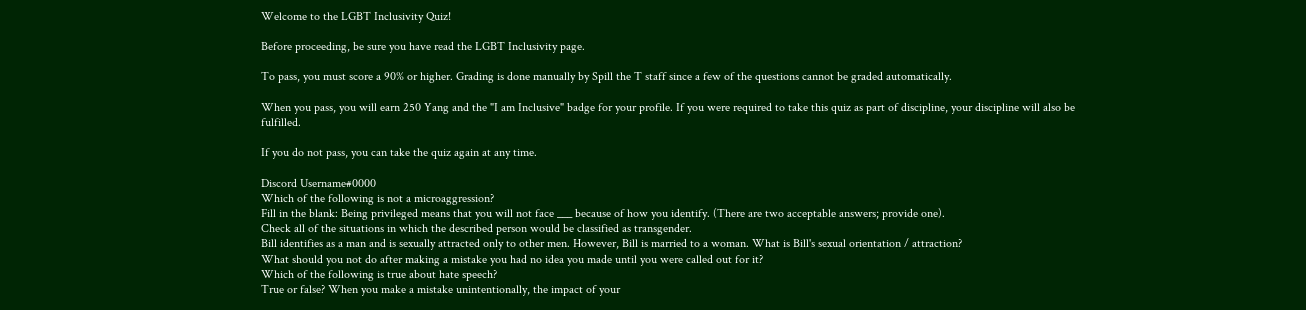Welcome to the LGBT Inclusivity Quiz!

Before proceeding, be sure you have read the LGBT Inclusivity page.

To pass, you must score a 90% or higher. Grading is done manually by Spill the T staff since a few of the questions cannot be graded automatically.

When you pass, you will earn 250 Yang and the "I am Inclusive" badge for your profile. If you were required to take this quiz as part of discipline, your discipline will also be fulfilled.

If you do not pass, you can take the quiz again at any time.

Discord Username#0000
Which of the following is not a microaggression?
Fill in the blank: Being privileged means that you will not face ___ because of how you identify. (There are two acceptable answers; provide one).
Check all of the situations in which the described person would be classified as transgender.
Bill identifies as a man and is sexually attracted only to other men. However, Bill is married to a woman. What is Bill's sexual orientation / attraction?
What should you not do after making a mistake you had no idea you made until you were called out for it?
Which of the following is true about hate speech?
True or false? When you make a mistake unintentionally, the impact of your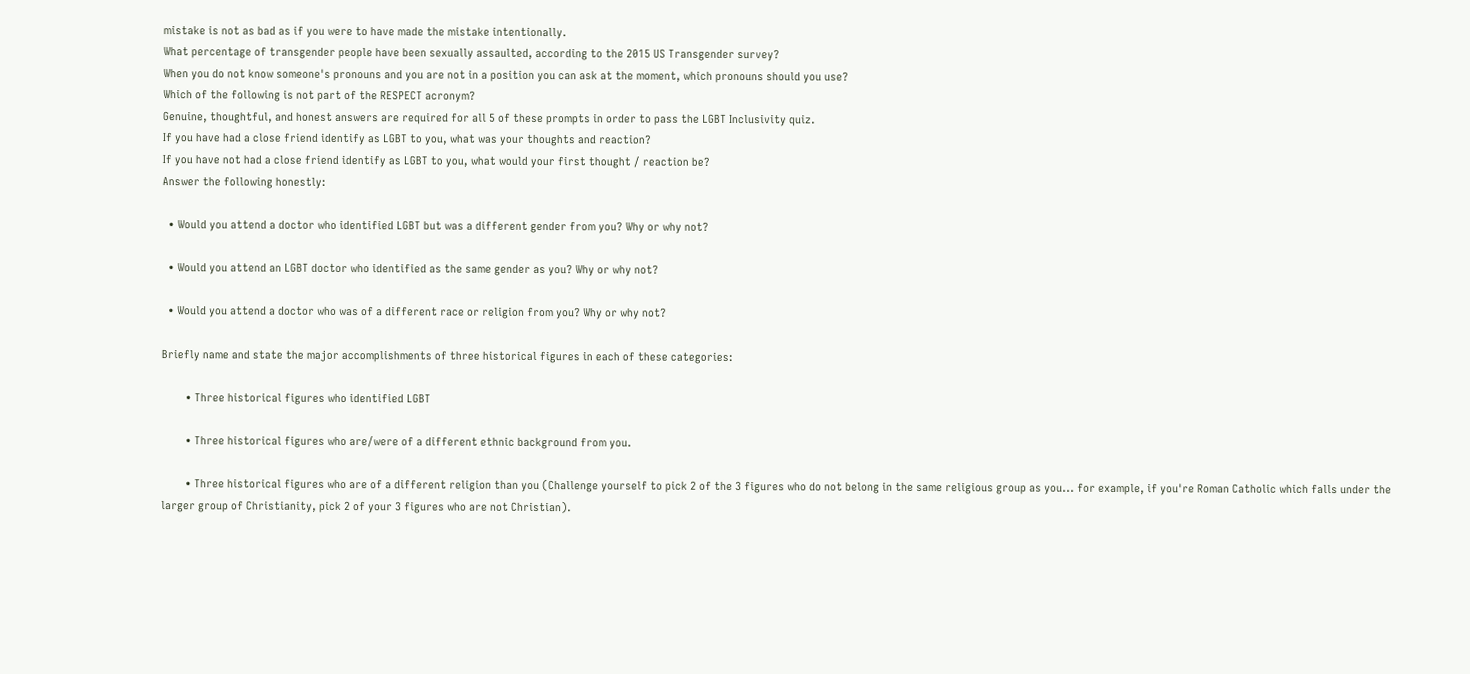mistake is not as bad as if you were to have made the mistake intentionally.
What percentage of transgender people have been sexually assaulted, according to the 2015 US Transgender survey?
When you do not know someone's pronouns and you are not in a position you can ask at the moment, which pronouns should you use?
Which of the following is not part of the RESPECT acronym?
Genuine, thoughtful, and honest answers are required for all 5 of these prompts in order to pass the LGBT Inclusivity quiz.
If you have had a close friend identify as LGBT to you, what was your thoughts and reaction?
If you have not had a close friend identify as LGBT to you, what would your first thought / reaction be?
Answer the following honestly:

  • Would you attend a doctor who identified LGBT but was a different gender from you? Why or why not?

  • Would you attend an LGBT doctor who identified as the same gender as you? Why or why not?

  • Would you attend a doctor who was of a different race or religion from you? Why or why not?

Briefly name and state the major accomplishments of three historical figures in each of these categories:

        • Three historical figures who identified LGBT

        • Three historical figures who are/were of a different ethnic background from you.

        • Three historical figures who are of a different religion than you (Challenge yourself to pick 2 of the 3 figures who do not belong in the same religious group as you... for example, if you're Roman Catholic which falls under the larger group of Christianity, pick 2 of your 3 figures who are not Christian).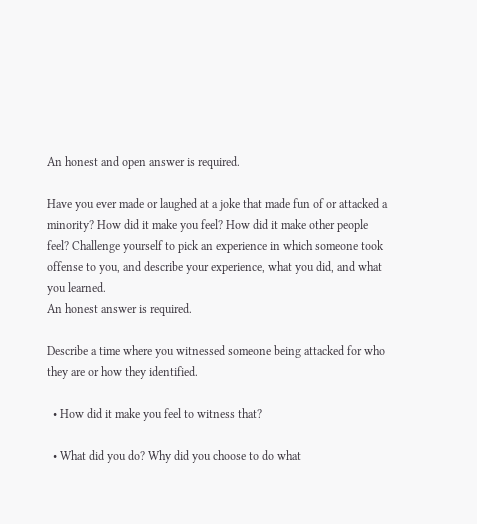An honest and open answer is required.

Have you ever made or laughed at a joke that made fun of or attacked a minority? How did it make you feel? How did it make other people feel? Challenge yourself to pick an experience in which someone took offense to you, and describe your experience, what you did, and what you learned.
An honest answer is required.

Describe a time where you witnessed someone being attacked for who they are or how they identified.

  • How did it make you feel to witness that?

  • What did you do? Why did you choose to do what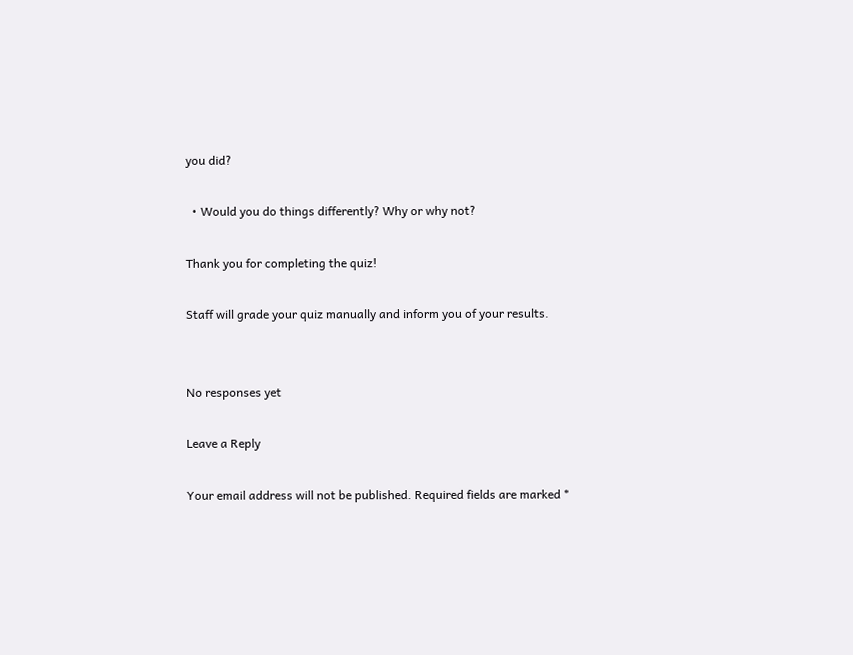you did?

  • Would you do things differently? Why or why not?

Thank you for completing the quiz!

Staff will grade your quiz manually and inform you of your results.


No responses yet

Leave a Reply

Your email address will not be published. Required fields are marked *